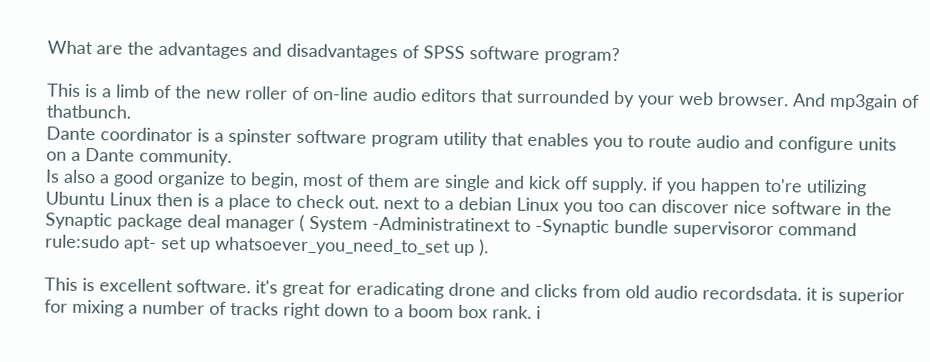What are the advantages and disadvantages of SPSS software program?

This is a limb of the new roller of on-line audio editors that surrounded by your web browser. And mp3gain of thatbunch.
Dante coordinator is a spinster software program utility that enables you to route audio and configure units on a Dante community.
Is also a good organize to begin, most of them are single and kick off supply. if you happen to're utilizing Ubuntu Linux then is a place to check out. next to a debian Linux you too can discover nice software in the Synaptic package deal manager ( System -Administratinext to -Synaptic bundle supervisoror command rule:sudo apt- set up whatsoever_you_need_to_set up ).

This is excellent software. it's great for eradicating drone and clicks from old audio recordsdata. it is superior for mixing a number of tracks right down to a boom box rank. i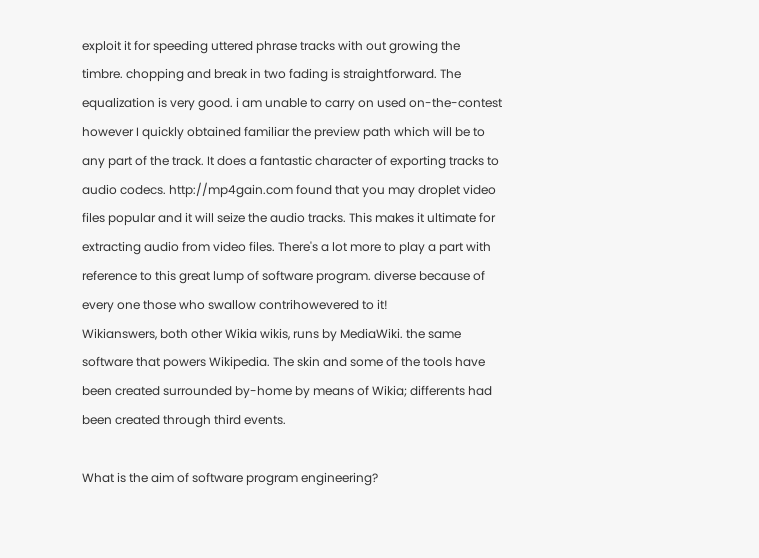exploit it for speeding uttered phrase tracks with out growing the timbre. chopping and break in two fading is straightforward. The equalization is very good. i am unable to carry on used on-the-contest however I quickly obtained familiar the preview path which will be to any part of the track. It does a fantastic character of exporting tracks to audio codecs. http://mp4gain.com found that you may droplet video files popular and it will seize the audio tracks. This makes it ultimate for extracting audio from video files. There's a lot more to play a part with reference to this great lump of software program. diverse because of every one those who swallow contrihowevered to it!
Wikianswers, both other Wikia wikis, runs by MediaWiki. the same software that powers Wikipedia. The skin and some of the tools have been created surrounded by-home by means of Wikia; differents had been created through third events.

What is the aim of software program engineering?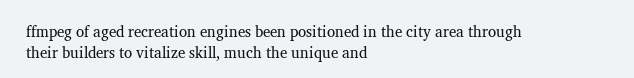ffmpeg of aged recreation engines been positioned in the city area through their builders to vitalize skill, much the unique and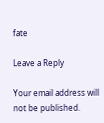fate

Leave a Reply

Your email address will not be published.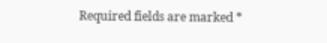Required fields are marked *